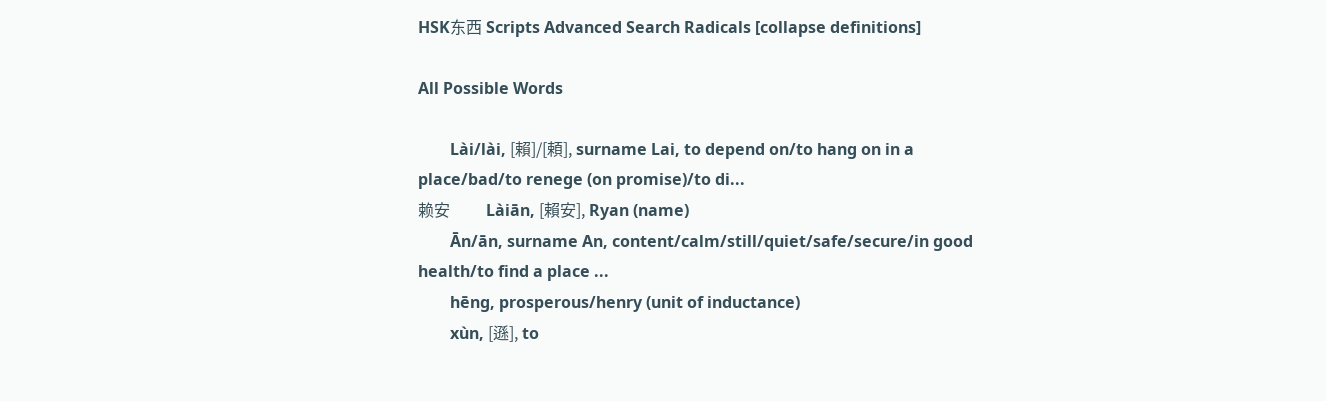HSK东西 Scripts Advanced Search Radicals [collapse definitions]

All Possible Words

        Lài/lài, [賴]/[頼], surname Lai, to depend on/to hang on in a place/bad/to renege (on promise)/to di...
赖安         Làiān, [賴安], Ryan (name)
        Ān/ān, surname An, content/calm/still/quiet/safe/secure/in good health/to find a place ...
        hēng, prosperous/henry (unit of inductance)
        xùn, [遜], to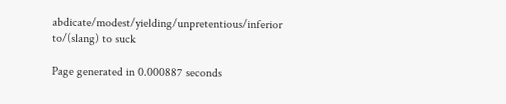abdicate/modest/yielding/unpretentious/inferior to/(slang) to suck

Page generated in 0.000887 seconds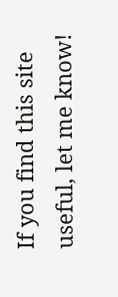If you find this site useful, let me know!